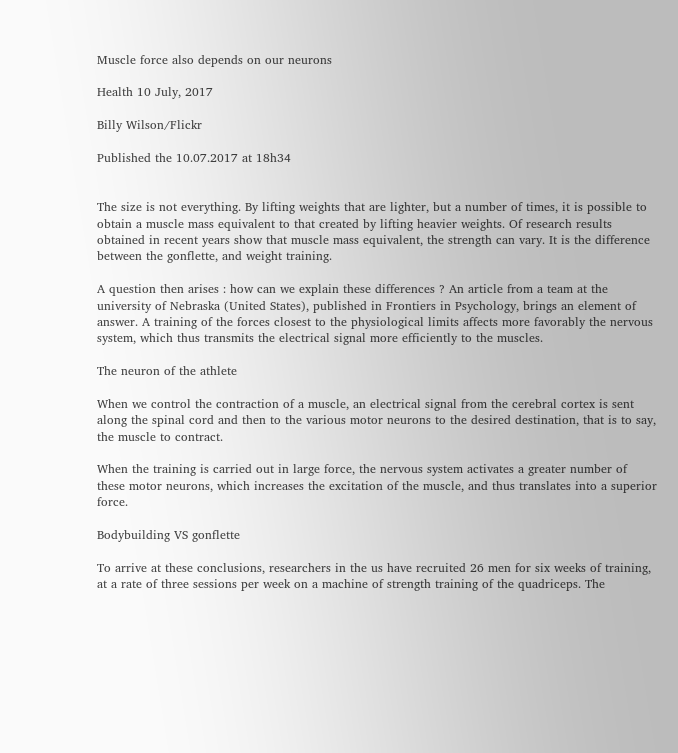Muscle force also depends on our neurons

Health 10 July, 2017

Billy Wilson/Flickr

Published the 10.07.2017 at 18h34


The size is not everything. By lifting weights that are lighter, but a number of times, it is possible to obtain a muscle mass equivalent to that created by lifting heavier weights. Of research results obtained in recent years show that muscle mass equivalent, the strength can vary. It is the difference between the gonflette, and weight training.

A question then arises : how can we explain these differences ? An article from a team at the university of Nebraska (United States), published in Frontiers in Psychology, brings an element of answer. A training of the forces closest to the physiological limits affects more favorably the nervous system, which thus transmits the electrical signal more efficiently to the muscles.

The neuron of the athlete

When we control the contraction of a muscle, an electrical signal from the cerebral cortex is sent along the spinal cord and then to the various motor neurons to the desired destination, that is to say, the muscle to contract.

When the training is carried out in large force, the nervous system activates a greater number of these motor neurons, which increases the excitation of the muscle, and thus translates into a superior force.

Bodybuilding VS gonflette

To arrive at these conclusions, researchers in the us have recruited 26 men for six weeks of training, at a rate of three sessions per week on a machine of strength training of the quadriceps. The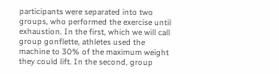participants were separated into two groups, who performed the exercise until exhaustion. In the first, which we will call group gonflette, athletes used the machine to 30% of the maximum weight they could lift. In the second, group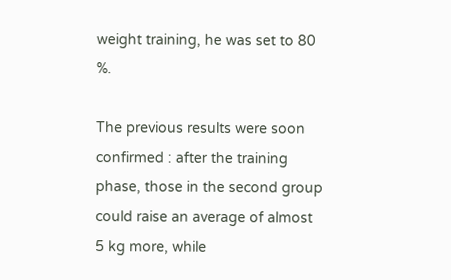weight training, he was set to 80 %.

The previous results were soon confirmed : after the training phase, those in the second group could raise an average of almost 5 kg more, while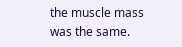the muscle mass was the same.